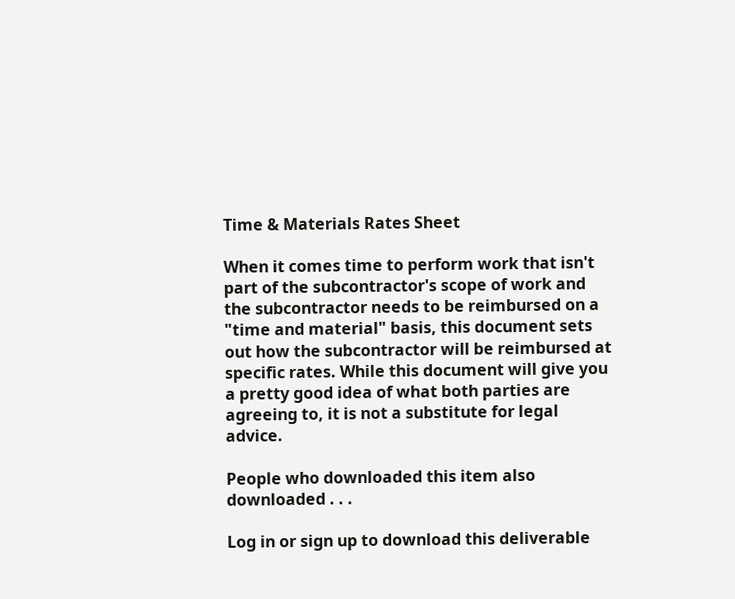Time & Materials Rates Sheet

When it comes time to perform work that isn't part of the subcontractor's scope of work and the subcontractor needs to be reimbursed on a "time and material" basis, this document sets out how the subcontractor will be reimbursed at specific rates. While this document will give you a pretty good idea of what both parties are agreeing to, it is not a substitute for legal advice.

People who downloaded this item also downloaded . . .

Log in or sign up to download this deliverable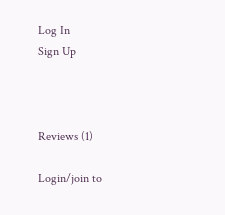Log In
Sign Up



Reviews (1)

Login/join to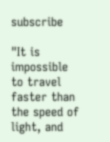subscribe

"It is impossible to travel faster than the speed of light, and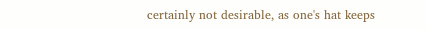certainly not desirable, as one's hat keeps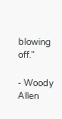blowing off."

- Woody Allen